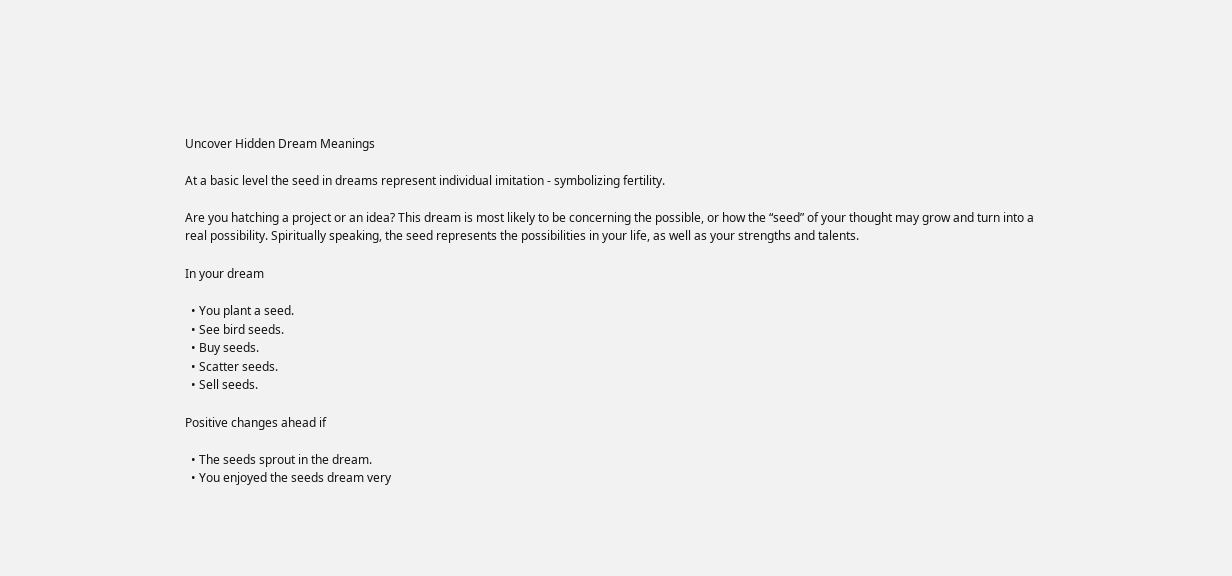Uncover Hidden Dream Meanings

At a basic level the seed in dreams represent individual imitation - symbolizing fertility.

Are you hatching a project or an idea? This dream is most likely to be concerning the possible, or how the “seed” of your thought may grow and turn into a real possibility. Spiritually speaking, the seed represents the possibilities in your life, as well as your strengths and talents.

In your dream

  • You plant a seed.
  • See bird seeds.
  • Buy seeds.
  • Scatter seeds.
  • Sell seeds.

Positive changes ahead if

  • The seeds sprout in the dream.
  • You enjoyed the seeds dream very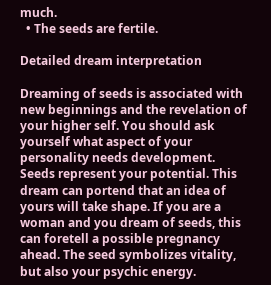much.
  • The seeds are fertile.

Detailed dream interpretation

Dreaming of seeds is associated with new beginnings and the revelation of your higher self. You should ask yourself what aspect of your personality needs development. Seeds represent your potential. This dream can portend that an idea of yours will take shape. If you are a woman and you dream of seeds, this can foretell a possible pregnancy ahead. The seed symbolizes vitality, but also your psychic energy.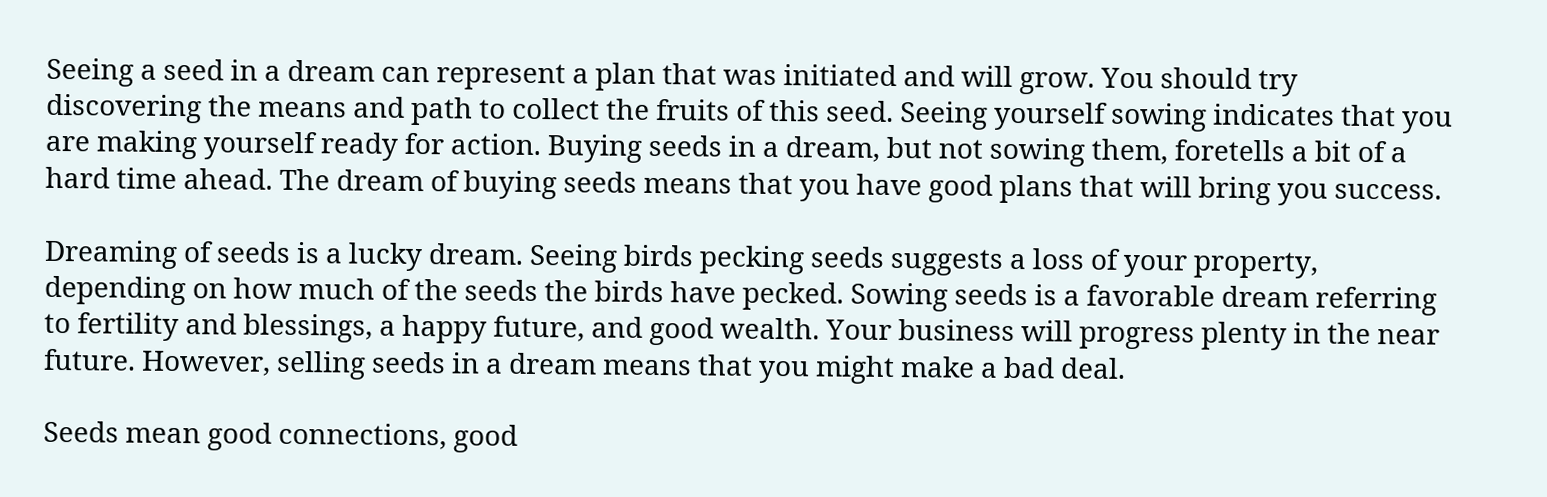Seeing a seed in a dream can represent a plan that was initiated and will grow. You should try discovering the means and path to collect the fruits of this seed. Seeing yourself sowing indicates that you are making yourself ready for action. Buying seeds in a dream, but not sowing them, foretells a bit of a hard time ahead. The dream of buying seeds means that you have good plans that will bring you success.

Dreaming of seeds is a lucky dream. Seeing birds pecking seeds suggests a loss of your property, depending on how much of the seeds the birds have pecked. Sowing seeds is a favorable dream referring to fertility and blessings, a happy future, and good wealth. Your business will progress plenty in the near future. However, selling seeds in a dream means that you might make a bad deal.

Seeds mean good connections, good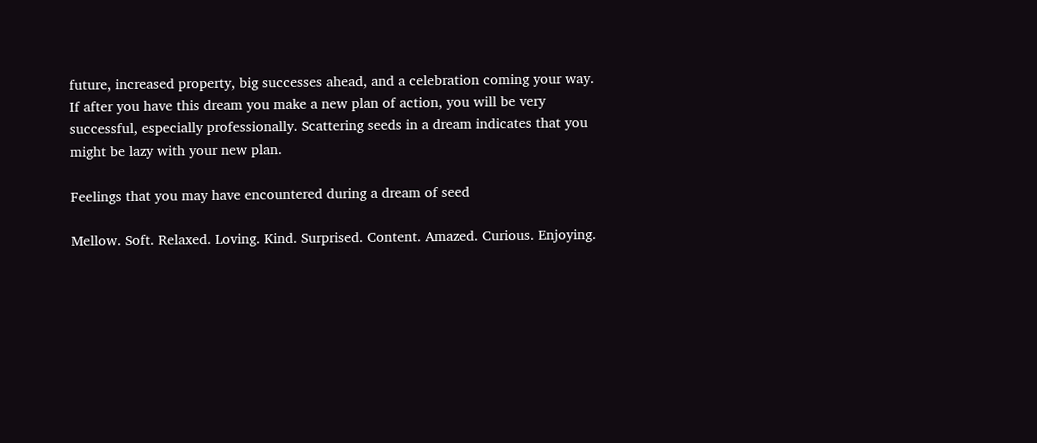future, increased property, big successes ahead, and a celebration coming your way. If after you have this dream you make a new plan of action, you will be very successful, especially professionally. Scattering seeds in a dream indicates that you might be lazy with your new plan.

Feelings that you may have encountered during a dream of seed

Mellow. Soft. Relaxed. Loving. Kind. Surprised. Content. Amazed. Curious. Enjoying.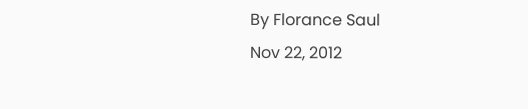By Florance Saul
Nov 22, 2012